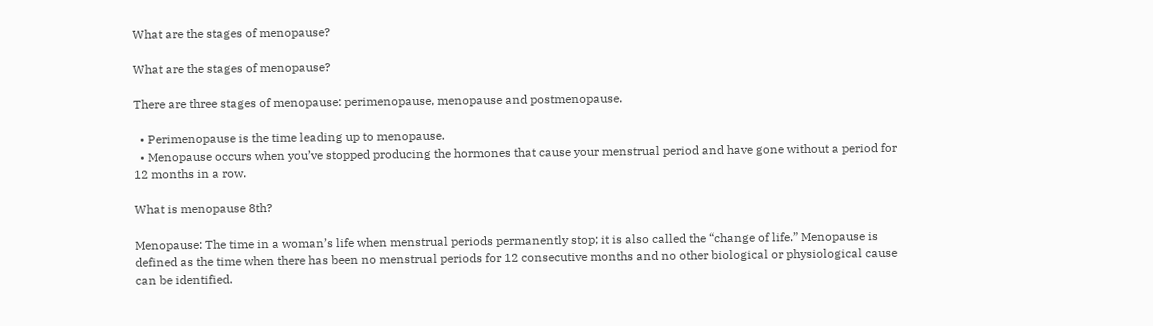What are the stages of menopause?

What are the stages of menopause?

There are three stages of menopause: perimenopause, menopause and postmenopause.

  • Perimenopause is the time leading up to menopause.
  • Menopause occurs when you’ve stopped producing the hormones that cause your menstrual period and have gone without a period for 12 months in a row.

What is menopause 8th?

Menopause: The time in a woman’s life when menstrual periods permanently stop; it is also called the “change of life.” Menopause is defined as the time when there has been no menstrual periods for 12 consecutive months and no other biological or physiological cause can be identified.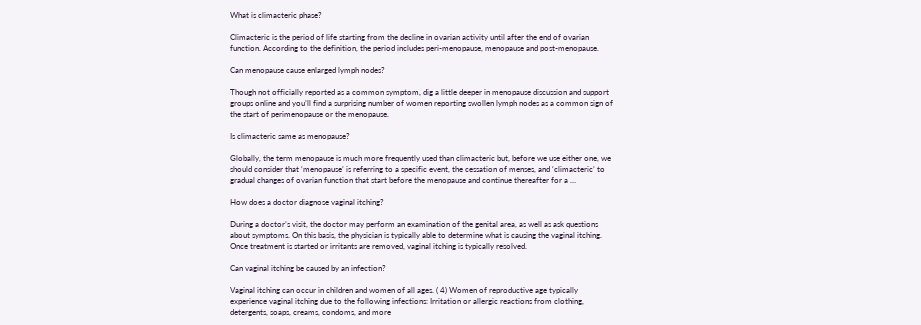What is climacteric phase?

Climacteric is the period of life starting from the decline in ovarian activity until after the end of ovarian function. According to the definition, the period includes peri-menopause, menopause and post-menopause.

Can menopause cause enlarged lymph nodes?

Though not officially reported as a common symptom, dig a little deeper in menopause discussion and support groups online and you’ll find a surprising number of women reporting swollen lymph nodes as a common sign of the start of perimenopause or the menopause.

Is climacteric same as menopause?

Globally, the term menopause is much more frequently used than climacteric but, before we use either one, we should consider that ‘menopause’ is referring to a specific event, the cessation of menses, and ‘climacteric’ to gradual changes of ovarian function that start before the menopause and continue thereafter for a …

How does a doctor diagnose vaginal itching?

During a doctor’s visit, the doctor may perform an examination of the genital area, as well as ask questions about symptoms. On this basis, the physician is typically able to determine what is causing the vaginal itching. Once treatment is started or irritants are removed, vaginal itching is typically resolved.

Can vaginal itching be caused by an infection?

Vaginal itching can occur in children and women of all ages. ( 4) Women of reproductive age typically experience vaginal itching due to the following infections: Irritation or allergic reactions from clothing, detergents, soaps, creams, condoms, and more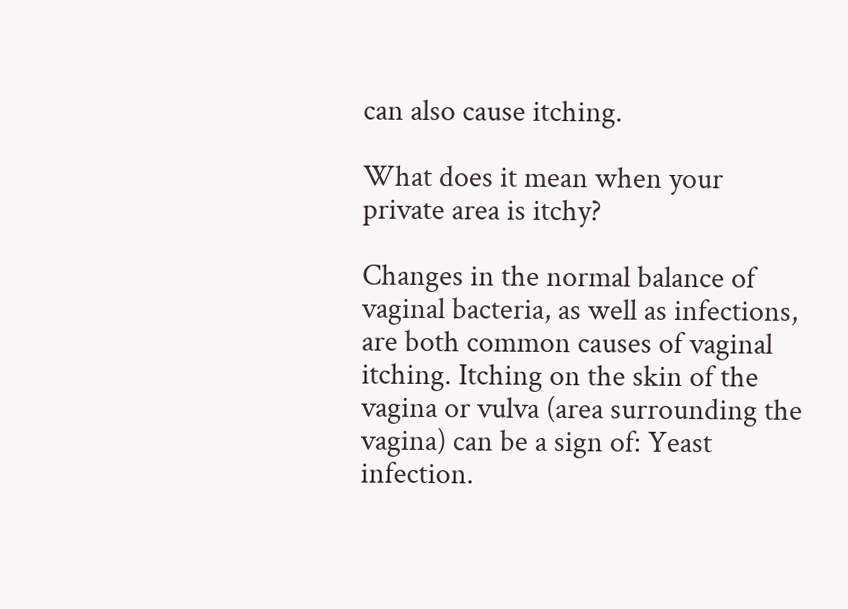can also cause itching.

What does it mean when your private area is itchy?

Changes in the normal balance of vaginal bacteria, as well as infections, are both common causes of vaginal itching. Itching on the skin of the vagina or vulva (area surrounding the vagina) can be a sign of: Yeast infection.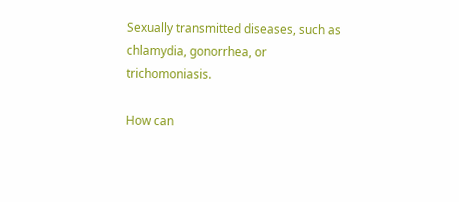Sexually transmitted diseases, such as chlamydia, gonorrhea, or trichomoniasis.

How can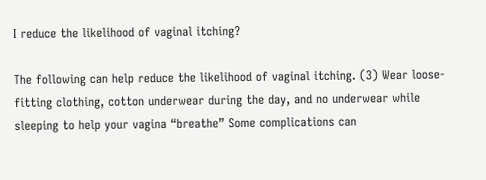I reduce the likelihood of vaginal itching?

The following can help reduce the likelihood of vaginal itching. (3) Wear loose-fitting clothing, cotton underwear during the day, and no underwear while sleeping to help your vagina “breathe” Some complications can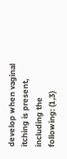develop when vaginal itching is present, including the following: (1,3)